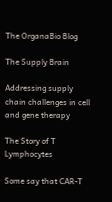The OrganaBio Blog

The Supply Brain

Addressing supply chain challenges in cell and gene therapy

The Story of T Lymphocytes

Some say that CAR-T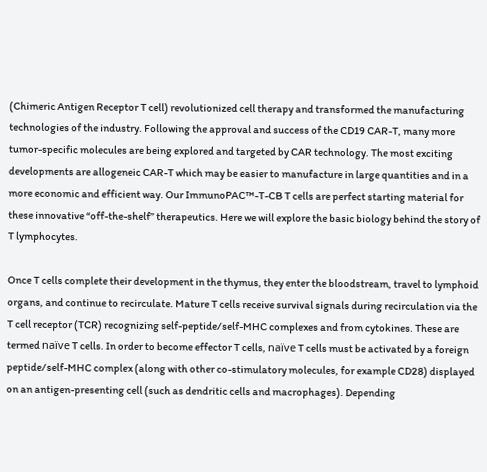(Chimeric Antigen Receptor T cell) revolutionized cell therapy and transformed the manufacturing technologies of the industry. Following the approval and success of the CD19 CAR-T, many more tumor-specific molecules are being explored and targeted by CAR technology. The most exciting developments are allogeneic CAR-T which may be easier to manufacture in large quantities and in a more economic and efficient way. Our ImmunoPAC™-T-CB T cells are perfect starting material for these innovative “off-the-shelf” therapeutics. Here we will explore the basic biology behind the story of T lymphocytes.

Once T cells complete their development in the thymus, they enter the bloodstream, travel to lymphoid organs, and continue to recirculate. Mature T cells receive survival signals during recirculation via the T cell receptor (TCR) recognizing self-peptide/self-MHC complexes and from cytokines. These are termed naïve T cells. In order to become effector T cells, naïve T cells must be activated by a foreign peptide/self-MHC complex (along with other co-stimulatory molecules, for example CD28) displayed on an antigen-presenting cell (such as dendritic cells and macrophages). Depending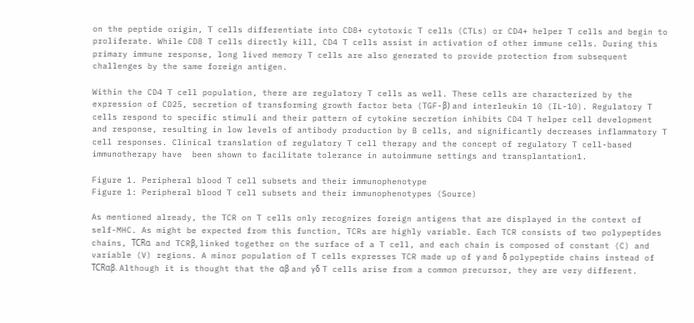on the peptide origin, T cells differentiate into CD8+ cytotoxic T cells (CTLs) or CD4+ helper T cells and begin to proliferate. While CD8 T cells directly kill, CD4 T cells assist in activation of other immune cells. During this primary immune response, long lived memory T cells are also generated to provide protection from subsequent challenges by the same foreign antigen.

Within the CD4 T cell population, there are regulatory T cells as well. These cells are characterized by the expression of CD25, secretion of transforming growth factor beta (TGF-β) and interleukin 10 (IL-10). Regulatory T cells respond to specific stimuli and their pattern of cytokine secretion inhibits CD4 T helper cell development and response, resulting in low levels of antibody production by B cells, and significantly decreases inflammatory T cell responses. Clinical translation of regulatory T cell therapy and the concept of regulatory T cell-based immunotherapy have  been shown to facilitate tolerance in autoimmune settings and transplantation1.

Figure 1. Peripheral blood T cell subsets and their immunophenotype
Figure 1: Peripheral blood T cell subsets and their immunophenotypes (Source)

As mentioned already, the TCR on T cells only recognizes foreign antigens that are displayed in the context of self-MHC. As might be expected from this function, TCRs are highly variable. Each TCR consists of two polypeptides chains, TCRɑ and TCRβ, linked together on the surface of a T cell, and each chain is composed of constant (C) and variable (V) regions. A minor population of T cells expresses TCR made up of γ and δ polypeptide chains instead of TCRɑβ. Although it is thought that the ɑβ and γδ T cells arise from a common precursor, they are very different.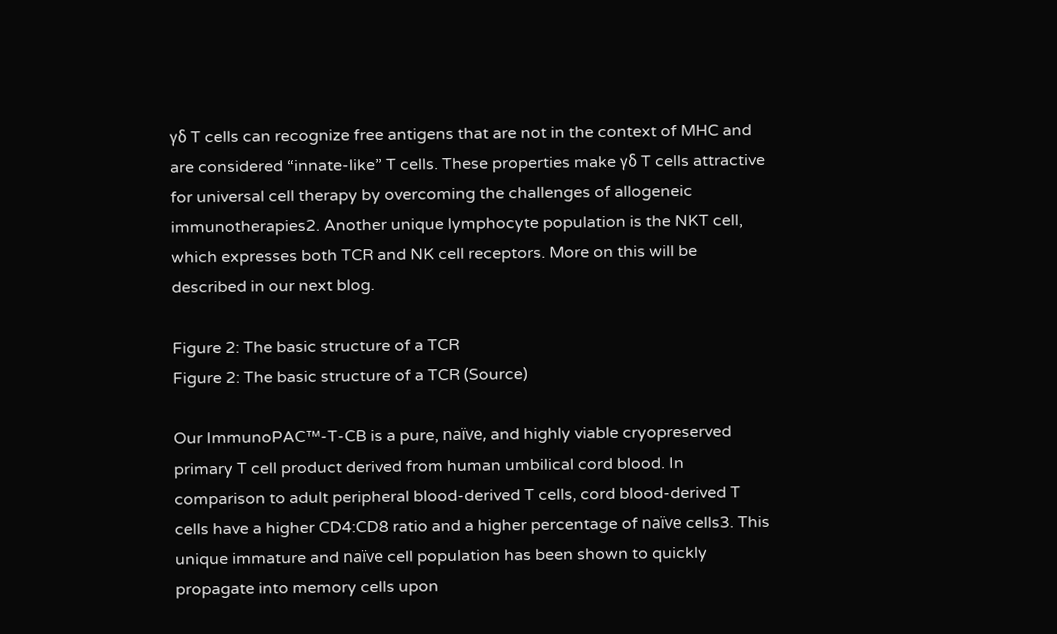γδ T cells can recognize free antigens that are not in the context of MHC and are considered “innate-like” T cells. These properties make γδ T cells attractive for universal cell therapy by overcoming the challenges of allogeneic immunotherapies2. Another unique lymphocyte population is the NKT cell, which expresses both TCR and NK cell receptors. More on this will be described in our next blog.

Figure 2: The basic structure of a TCR
Figure 2: The basic structure of a TCR (Source)

Our ImmunoPAC™-T-CB is a pure, naïve, and highly viable cryopreserved primary T cell product derived from human umbilical cord blood. In comparison to adult peripheral blood-derived T cells, cord blood-derived T cells have a higher CD4:CD8 ratio and a higher percentage of naïve cells3. This unique immature and naïve cell population has been shown to quickly propagate into memory cells upon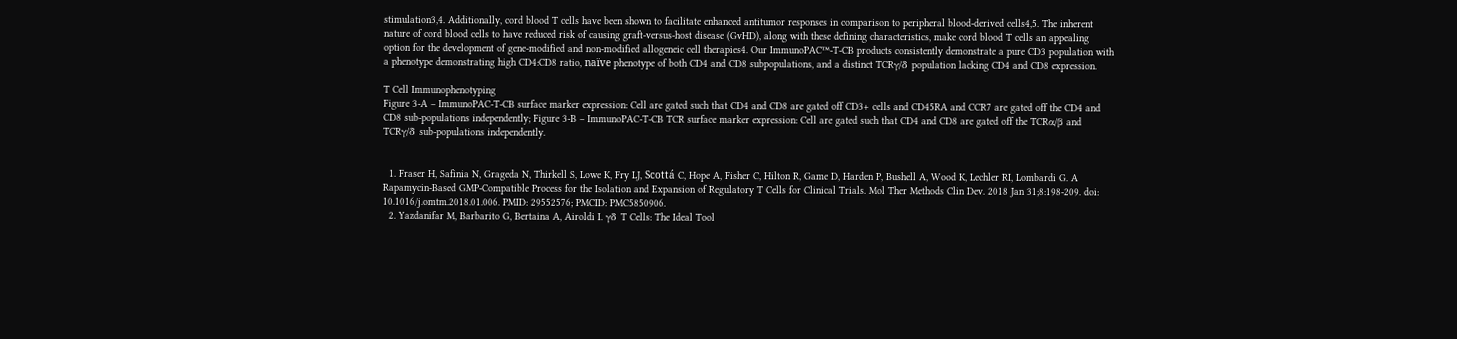stimulation3,4. Additionally, cord blood T cells have been shown to facilitate enhanced antitumor responses in comparison to peripheral blood-derived cells4,5. The inherent nature of cord blood cells to have reduced risk of causing graft-versus-host disease (GvHD), along with these defining characteristics, make cord blood T cells an appealing option for the development of gene-modified and non-modified allogeneic cell therapies4. Our ImmunoPAC™-T-CB products consistently demonstrate a pure CD3 population with a phenotype demonstrating high CD4:CD8 ratio, naïve phenotype of both CD4 and CD8 subpopulations, and a distinct TCRγ/δ population lacking CD4 and CD8 expression.

T Cell Immunophenotyping
Figure 3-A – ImmunoPAC-T-CB surface marker expression: Cell are gated such that CD4 and CD8 are gated off CD3+ cells and CD45RA and CCR7 are gated off the CD4 and CD8 sub-populations independently; Figure 3-B – ImmunoPAC-T-CB TCR surface marker expression: Cell are gated such that CD4 and CD8 are gated off the TCRα/β and TCRγ/δ sub-populations independently.


  1. Fraser H, Safinia N, Grageda N, Thirkell S, Lowe K, Fry LJ, Scottá C, Hope A, Fisher C, Hilton R, Game D, Harden P, Bushell A, Wood K, Lechler RI, Lombardi G. A Rapamycin-Based GMP-Compatible Process for the Isolation and Expansion of Regulatory T Cells for Clinical Trials. Mol Ther Methods Clin Dev. 2018 Jan 31;8:198-209. doi: 10.1016/j.omtm.2018.01.006. PMID: 29552576; PMCID: PMC5850906.
  2. Yazdanifar M, Barbarito G, Bertaina A, Airoldi I. γδ T Cells: The Ideal Tool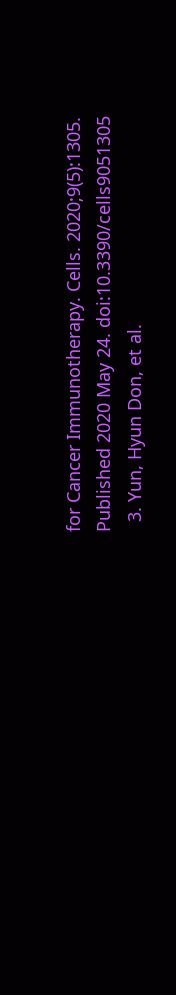for Cancer Immunotherapy. Cells. 2020;9(5):1305. Published 2020 May 24. doi:10.3390/cells9051305
  3. Yun, Hyun Don, et al.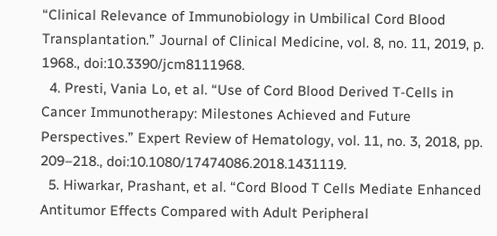“Clinical Relevance of Immunobiology in Umbilical Cord Blood Transplantation.” Journal of Clinical Medicine, vol. 8, no. 11, 2019, p. 1968., doi:10.3390/jcm8111968.
  4. Presti, Vania Lo, et al. “Use of Cord Blood Derived T-Cells in Cancer Immunotherapy: Milestones Achieved and Future Perspectives.” Expert Review of Hematology, vol. 11, no. 3, 2018, pp. 209–218., doi:10.1080/17474086.2018.1431119.
  5. Hiwarkar, Prashant, et al. “Cord Blood T Cells Mediate Enhanced Antitumor Effects Compared with Adult Peripheral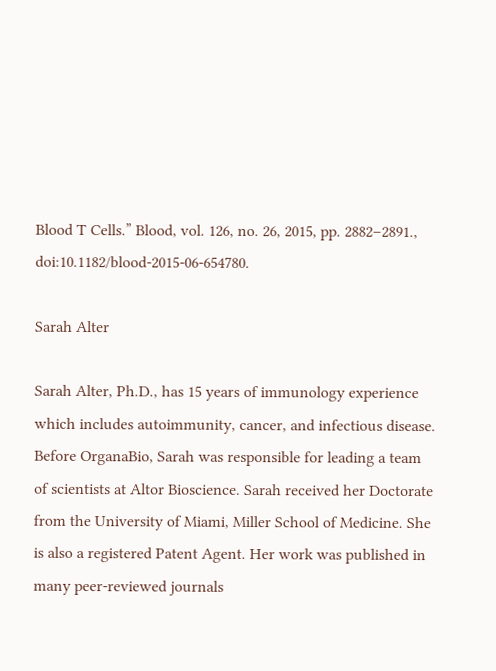Blood T Cells.” Blood, vol. 126, no. 26, 2015, pp. 2882–2891., doi:10.1182/blood-2015-06-654780.

Sarah Alter

Sarah Alter, Ph.D., has 15 years of immunology experience which includes autoimmunity, cancer, and infectious disease. Before OrganaBio, Sarah was responsible for leading a team of scientists at Altor Bioscience. Sarah received her Doctorate from the University of Miami, Miller School of Medicine. She is also a registered Patent Agent. Her work was published in many peer-reviewed journals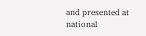and presented at national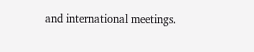and international meetings.